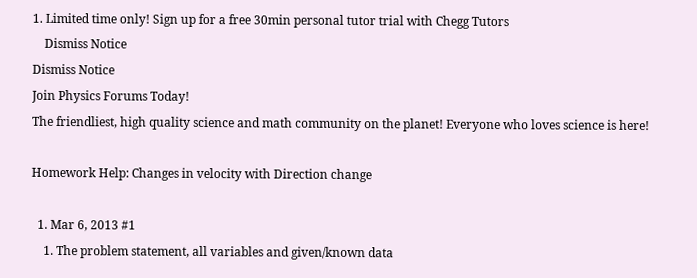1. Limited time only! Sign up for a free 30min personal tutor trial with Chegg Tutors
    Dismiss Notice
Dismiss Notice
Join Physics Forums Today!
The friendliest, high quality science and math community on the planet! Everyone who loves science is here!

Homework Help: Changes in velocity with Direction change

  1. Mar 6, 2013 #1
    1. The problem statement, all variables and given/known data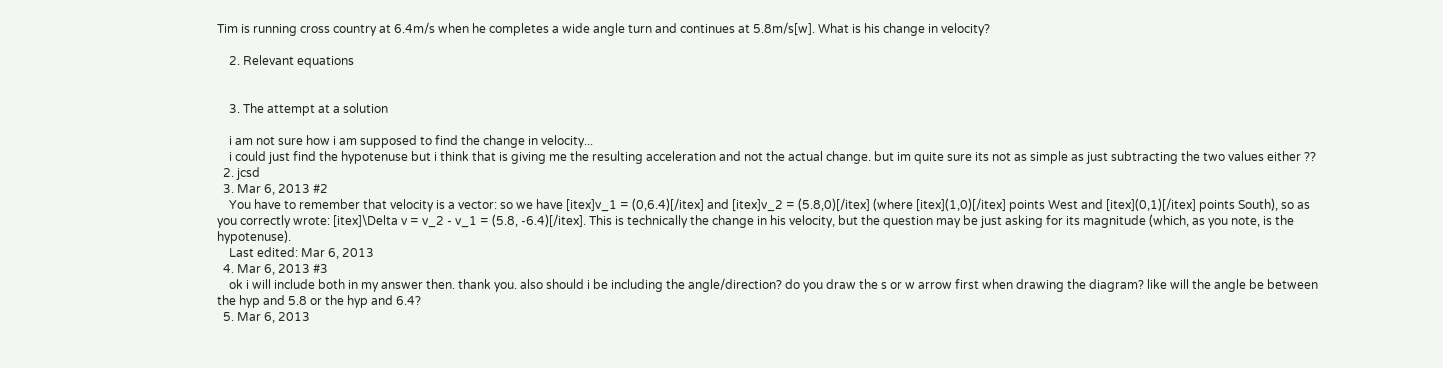Tim is running cross country at 6.4m/s when he completes a wide angle turn and continues at 5.8m/s[w]. What is his change in velocity?

    2. Relevant equations


    3. The attempt at a solution

    i am not sure how i am supposed to find the change in velocity...
    i could just find the hypotenuse but i think that is giving me the resulting acceleration and not the actual change. but im quite sure its not as simple as just subtracting the two values either ??
  2. jcsd
  3. Mar 6, 2013 #2
    You have to remember that velocity is a vector: so we have [itex]v_1 = (0,6.4)[/itex] and [itex]v_2 = (5.8,0)[/itex] (where [itex](1,0)[/itex] points West and [itex](0,1)[/itex] points South), so as you correctly wrote: [itex]\Delta v = v_2 - v_1 = (5.8, -6.4)[/itex]. This is technically the change in his velocity, but the question may be just asking for its magnitude (which, as you note, is the hypotenuse).
    Last edited: Mar 6, 2013
  4. Mar 6, 2013 #3
    ok i will include both in my answer then. thank you. also should i be including the angle/direction? do you draw the s or w arrow first when drawing the diagram? like will the angle be between the hyp and 5.8 or the hyp and 6.4?
  5. Mar 6, 2013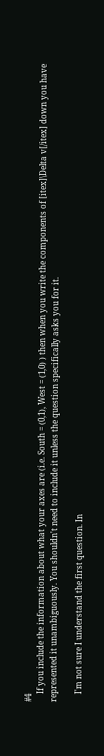#4
    If you include the information about what your axes are (i.e. South = (0,1), West = (1,0) ) then when you write the components of [itex]\Delta v[/itex] down you have represented it unambiguously. You shouldn't need to include it unless the question specifically asks you for it.

    I'm not sure I understand the first question. In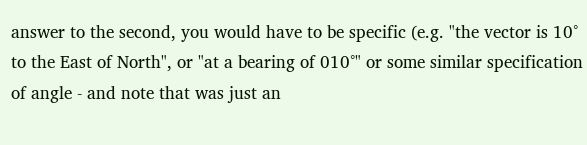answer to the second, you would have to be specific (e.g. "the vector is 10° to the East of North", or "at a bearing of 010°" or some similar specification of angle - and note that was just an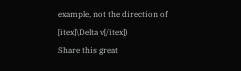example, not the direction of [itex]\Delta v[/itex])
Share this great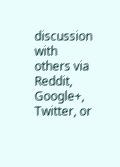discussion with others via Reddit, Google+, Twitter, or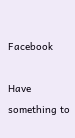Facebook

Have something to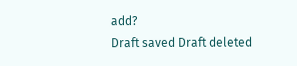add?
Draft saved Draft deleted